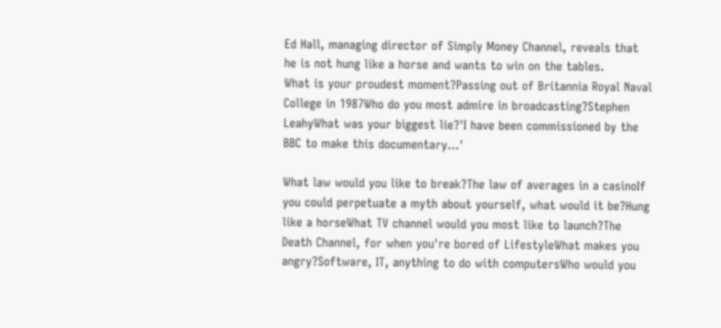Ed Hall, managing director of Simply Money Channel, reveals that he is not hung like a horse and wants to win on the tables.
What is your proudest moment?Passing out of Britannia Royal Naval College in 1987Who do you most admire in broadcasting?Stephen LeahyWhat was your biggest lie?'I have been commissioned by the BBC to make this documentary...'

What law would you like to break?The law of averages in a casinoIf you could perpetuate a myth about yourself, what would it be?Hung like a horseWhat TV channel would you most like to launch?The Death Channel, for when you're bored of LifestyleWhat makes you angry?Software, IT, anything to do with computersWho would you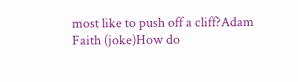most like to push off a cliff?Adam Faith (joke)How do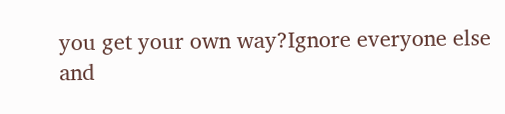you get your own way?Ignore everyone else and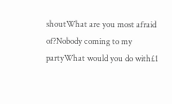shoutWhat are you most afraid of?Nobody coming to my partyWhat would you do with£1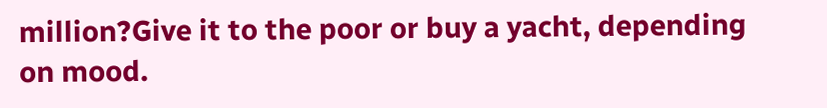million?Give it to the poor or buy a yacht, depending on mood.